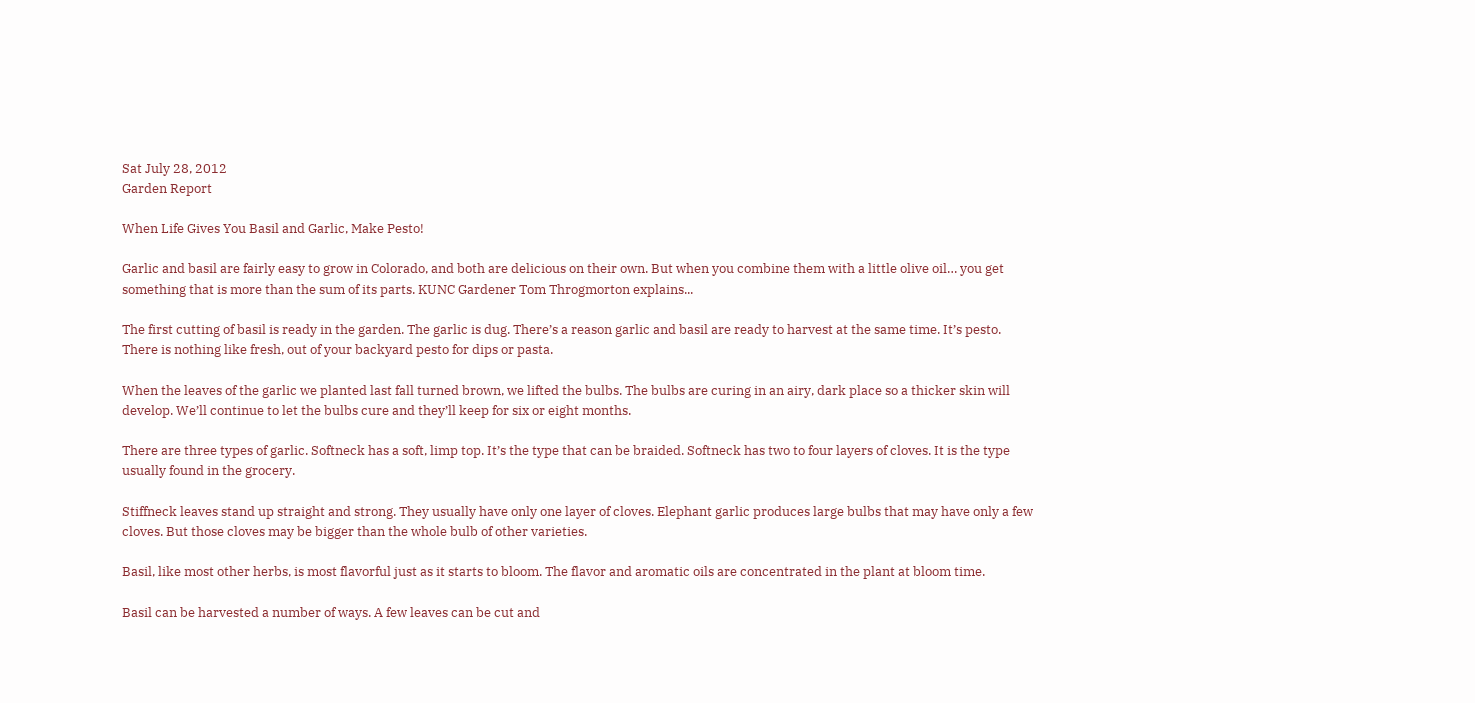Sat July 28, 2012
Garden Report

When Life Gives You Basil and Garlic, Make Pesto!

Garlic and basil are fairly easy to grow in Colorado, and both are delicious on their own. But when you combine them with a little olive oil… you get something that is more than the sum of its parts. KUNC Gardener Tom Throgmorton explains...

The first cutting of basil is ready in the garden. The garlic is dug. There’s a reason garlic and basil are ready to harvest at the same time. It’s pesto. There is nothing like fresh, out of your backyard pesto for dips or pasta.

When the leaves of the garlic we planted last fall turned brown, we lifted the bulbs. The bulbs are curing in an airy, dark place so a thicker skin will develop. We’ll continue to let the bulbs cure and they’ll keep for six or eight months.

There are three types of garlic. Softneck has a soft, limp top. It’s the type that can be braided. Softneck has two to four layers of cloves. It is the type usually found in the grocery.

Stiffneck leaves stand up straight and strong. They usually have only one layer of cloves. Elephant garlic produces large bulbs that may have only a few cloves. But those cloves may be bigger than the whole bulb of other varieties.

Basil, like most other herbs, is most flavorful just as it starts to bloom. The flavor and aromatic oils are concentrated in the plant at bloom time.

Basil can be harvested a number of ways. A few leaves can be cut and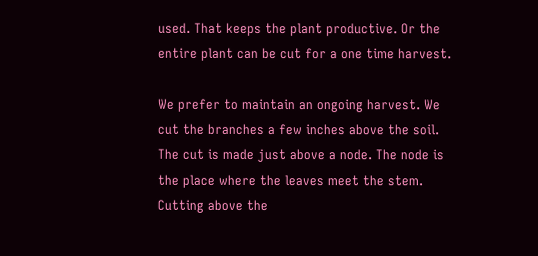used. That keeps the plant productive. Or the entire plant can be cut for a one time harvest.

We prefer to maintain an ongoing harvest. We cut the branches a few inches above the soil. The cut is made just above a node. The node is the place where the leaves meet the stem. Cutting above the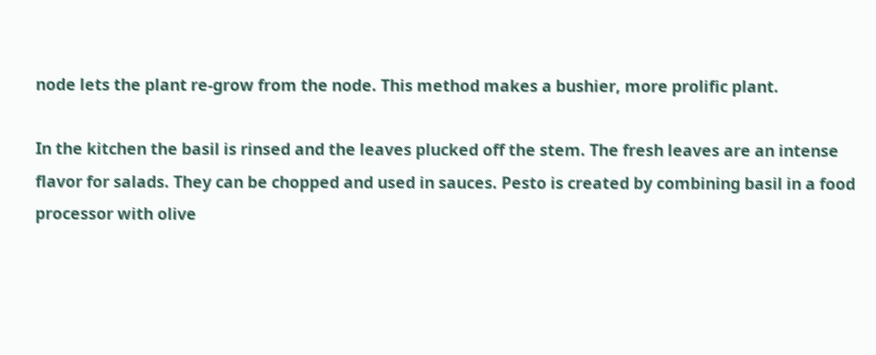node lets the plant re-grow from the node. This method makes a bushier, more prolific plant.

In the kitchen the basil is rinsed and the leaves plucked off the stem. The fresh leaves are an intense flavor for salads. They can be chopped and used in sauces. Pesto is created by combining basil in a food processor with olive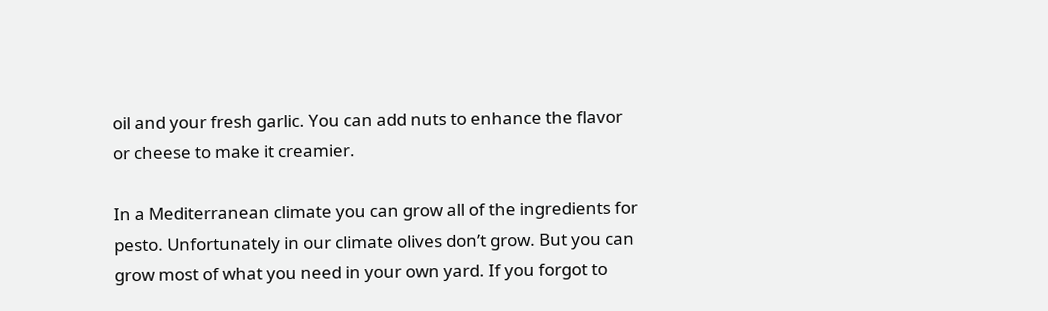oil and your fresh garlic. You can add nuts to enhance the flavor or cheese to make it creamier.

In a Mediterranean climate you can grow all of the ingredients for pesto. Unfortunately in our climate olives don’t grow. But you can grow most of what you need in your own yard. If you forgot to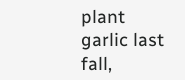plant garlic last fall,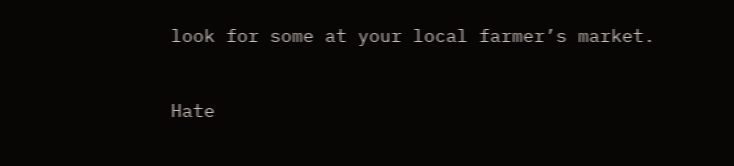look for some at your local farmer’s market.


Hate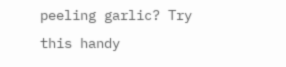peeling garlic? Try this handy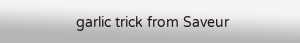garlic trick from Saveur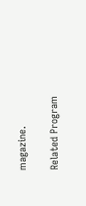magazine.

Related Program